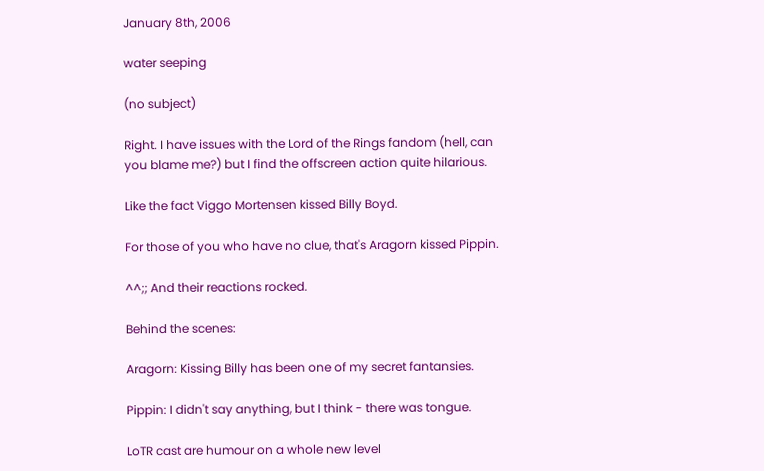January 8th, 2006

water seeping

(no subject)

Right. I have issues with the Lord of the Rings fandom (hell, can you blame me?) but I find the offscreen action quite hilarious.

Like the fact Viggo Mortensen kissed Billy Boyd.

For those of you who have no clue, that's Aragorn kissed Pippin.

^^;; And their reactions rocked.

Behind the scenes:

Aragorn: Kissing Billy has been one of my secret fantansies.

Pippin: I didn't say anything, but I think - there was tongue.

LoTR cast are humour on a whole new level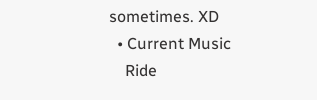sometimes. XD
  • Current Music
    Ride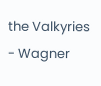the Valkyries - Wagner